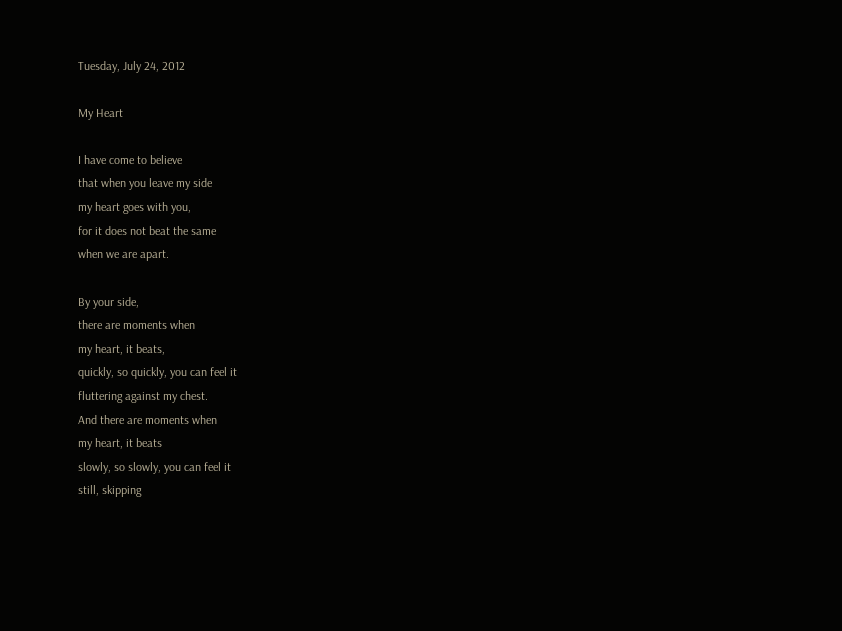Tuesday, July 24, 2012

My Heart

I have come to believe
that when you leave my side
my heart goes with you,
for it does not beat the same
when we are apart.

By your side,
there are moments when
my heart, it beats,
quickly, so quickly, you can feel it
fluttering against my chest.
And there are moments when
my heart, it beats
slowly, so slowly, you can feel it
still, skipping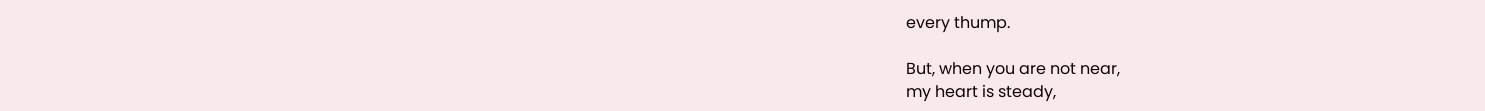every thump.

But, when you are not near,
my heart is steady,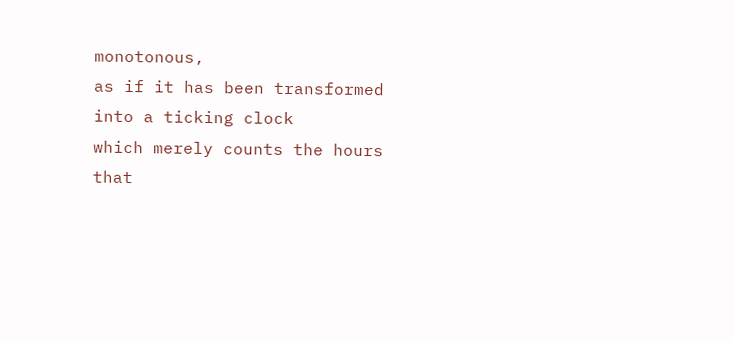monotonous,
as if it has been transformed
into a ticking clock
which merely counts the hours
that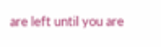are left until you are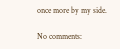once more by my side.

No comments: